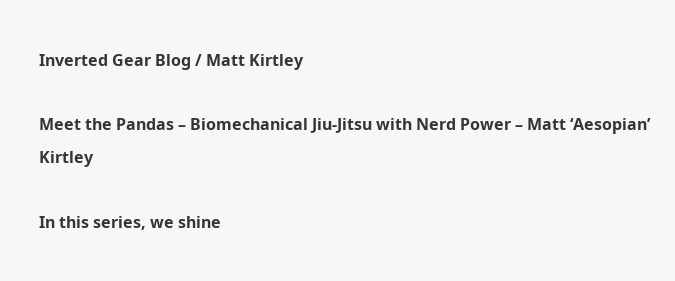Inverted Gear Blog / Matt Kirtley

Meet the Pandas – Biomechanical Jiu-Jitsu with Nerd Power – Matt ‘Aesopian’ Kirtley

In this series, we shine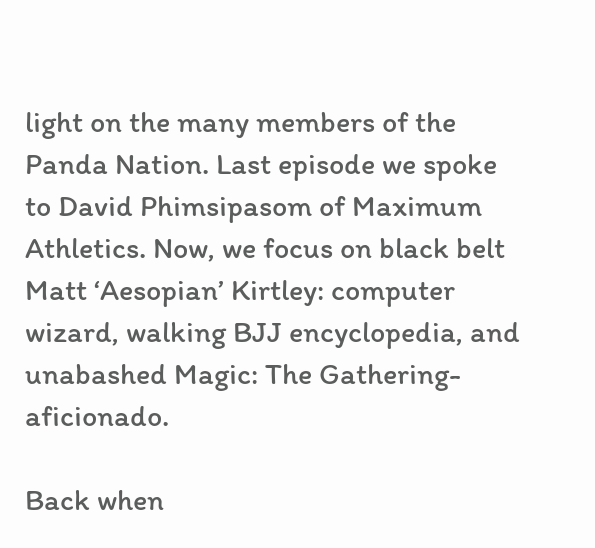light on the many members of the Panda Nation. Last episode we spoke to David Phimsipasom of Maximum Athletics. Now, we focus on black belt Matt ‘Aesopian’ Kirtley: computer wizard, walking BJJ encyclopedia, and unabashed Magic: The Gathering-aficionado.

Back when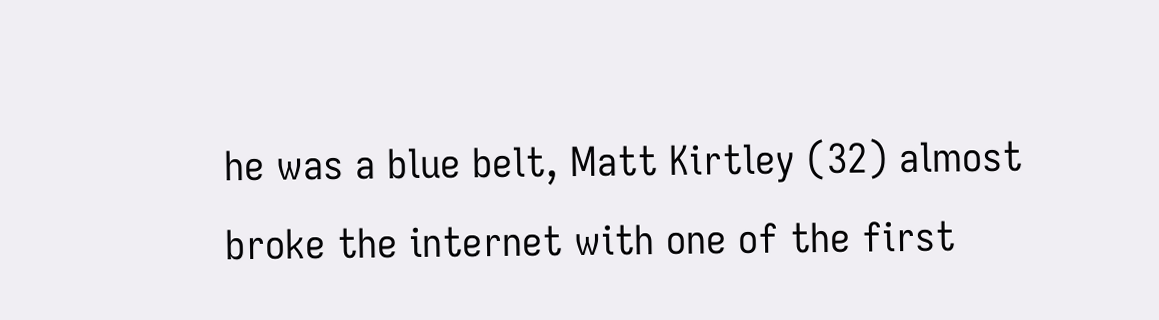he was a blue belt, Matt Kirtley (32) almost broke the internet with one of the first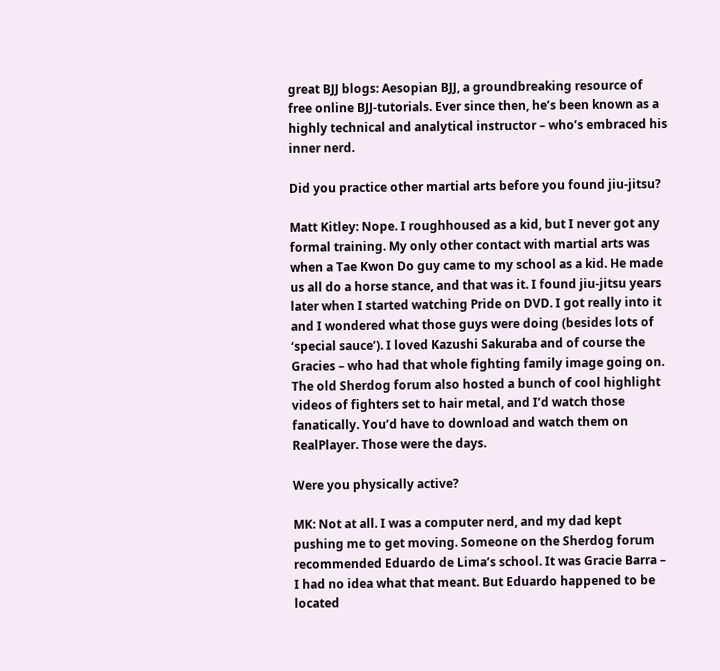great BJJ blogs: Aesopian BJJ, a groundbreaking resource of free online BJJ-tutorials. Ever since then, he’s been known as a highly technical and analytical instructor – who’s embraced his inner nerd.

Did you practice other martial arts before you found jiu-jitsu?

Matt Kitley: Nope. I roughhoused as a kid, but I never got any formal training. My only other contact with martial arts was when a Tae Kwon Do guy came to my school as a kid. He made us all do a horse stance, and that was it. I found jiu-jitsu years later when I started watching Pride on DVD. I got really into it and I wondered what those guys were doing (besides lots of ‘special sauce’). I loved Kazushi Sakuraba and of course the Gracies – who had that whole fighting family image going on. The old Sherdog forum also hosted a bunch of cool highlight videos of fighters set to hair metal, and I’d watch those fanatically. You’d have to download and watch them on RealPlayer. Those were the days.

Were you physically active?

MK: Not at all. I was a computer nerd, and my dad kept pushing me to get moving. Someone on the Sherdog forum recommended Eduardo de Lima’s school. It was Gracie Barra – I had no idea what that meant. But Eduardo happened to be located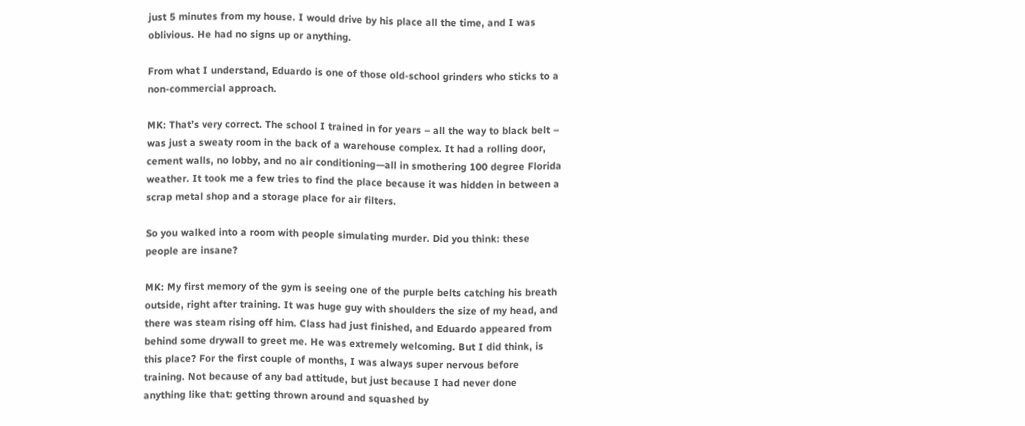just 5 minutes from my house. I would drive by his place all the time, and I was oblivious. He had no signs up or anything.

From what I understand, Eduardo is one of those old-school grinders who sticks to a non-commercial approach.

MK: That’s very correct. The school I trained in for years – all the way to black belt – was just a sweaty room in the back of a warehouse complex. It had a rolling door, cement walls, no lobby, and no air conditioning—all in smothering 100 degree Florida weather. It took me a few tries to find the place because it was hidden in between a scrap metal shop and a storage place for air filters.

So you walked into a room with people simulating murder. Did you think: these people are insane?

MK: My first memory of the gym is seeing one of the purple belts catching his breath outside, right after training. It was huge guy with shoulders the size of my head, and there was steam rising off him. Class had just finished, and Eduardo appeared from behind some drywall to greet me. He was extremely welcoming. But I did think, is this place? For the first couple of months, I was always super nervous before training. Not because of any bad attitude, but just because I had never done anything like that: getting thrown around and squashed by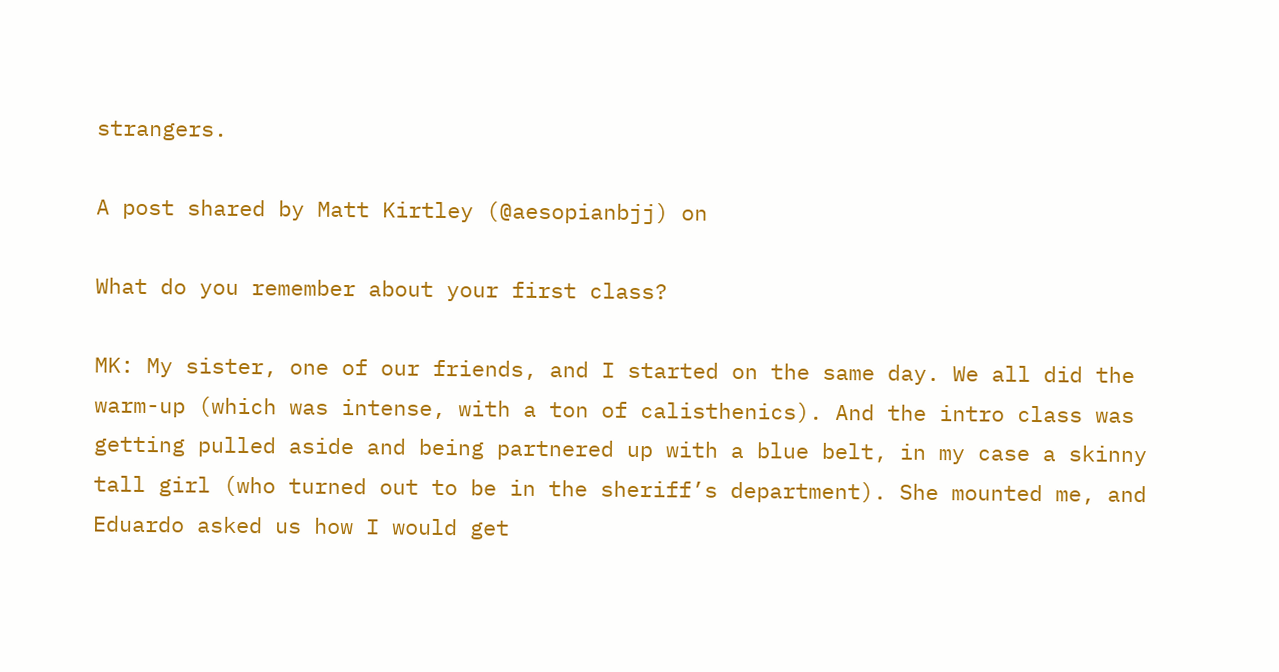strangers.

A post shared by Matt Kirtley (@aesopianbjj) on

What do you remember about your first class?

MK: My sister, one of our friends, and I started on the same day. We all did the warm-up (which was intense, with a ton of calisthenics). And the intro class was getting pulled aside and being partnered up with a blue belt, in my case a skinny tall girl (who turned out to be in the sheriff’s department). She mounted me, and Eduardo asked us how I would get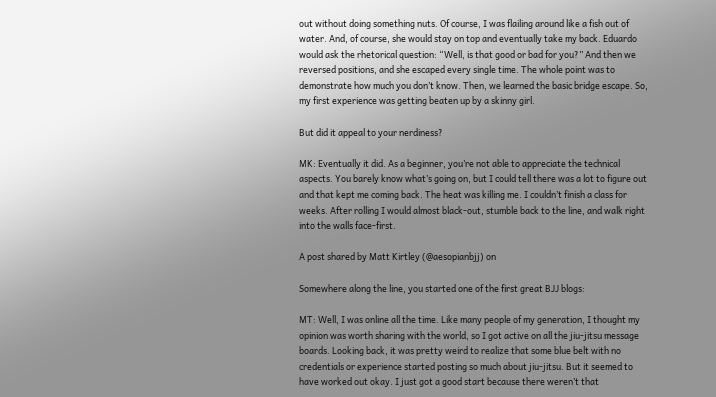out without doing something nuts. Of course, I was flailing around like a fish out of water. And, of course, she would stay on top and eventually take my back. Eduardo would ask the rhetorical question: “Well, is that good or bad for you?” And then we reversed positions, and she escaped every single time. The whole point was to demonstrate how much you don’t know. Then, we learned the basic bridge escape. So, my first experience was getting beaten up by a skinny girl.

But did it appeal to your nerdiness?

MK: Eventually it did. As a beginner, you’re not able to appreciate the technical aspects. You barely know what’s going on, but I could tell there was a lot to figure out and that kept me coming back. The heat was killing me. I couldn’t finish a class for weeks. After rolling I would almost black-out, stumble back to the line, and walk right into the walls face-first.

A post shared by Matt Kirtley (@aesopianbjj) on

Somewhere along the line, you started one of the first great BJJ blogs:

MT: Well, I was online all the time. Like many people of my generation, I thought my opinion was worth sharing with the world, so I got active on all the jiu-jitsu message boards. Looking back, it was pretty weird to realize that some blue belt with no credentials or experience started posting so much about jiu-jitsu. But it seemed to have worked out okay. I just got a good start because there weren’t that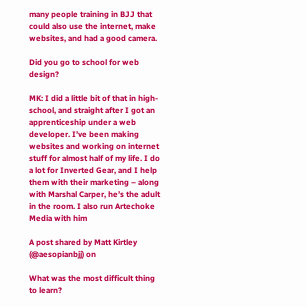many people training in BJJ that could also use the internet, make websites, and had a good camera.

Did you go to school for web design?

MK: I did a little bit of that in high-school, and straight after I got an apprenticeship under a web developer. I’ve been making websites and working on internet stuff for almost half of my life. I do a lot for Inverted Gear, and I help them with their marketing – along with Marshal Carper, he’s the adult in the room. I also run Artechoke Media with him

A post shared by Matt Kirtley (@aesopianbjj) on

What was the most difficult thing to learn?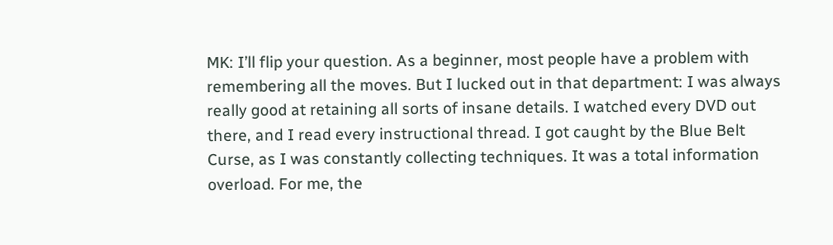MK: I’ll flip your question. As a beginner, most people have a problem with remembering all the moves. But I lucked out in that department: I was always really good at retaining all sorts of insane details. I watched every DVD out there, and I read every instructional thread. I got caught by the Blue Belt Curse, as I was constantly collecting techniques. It was a total information overload. For me, the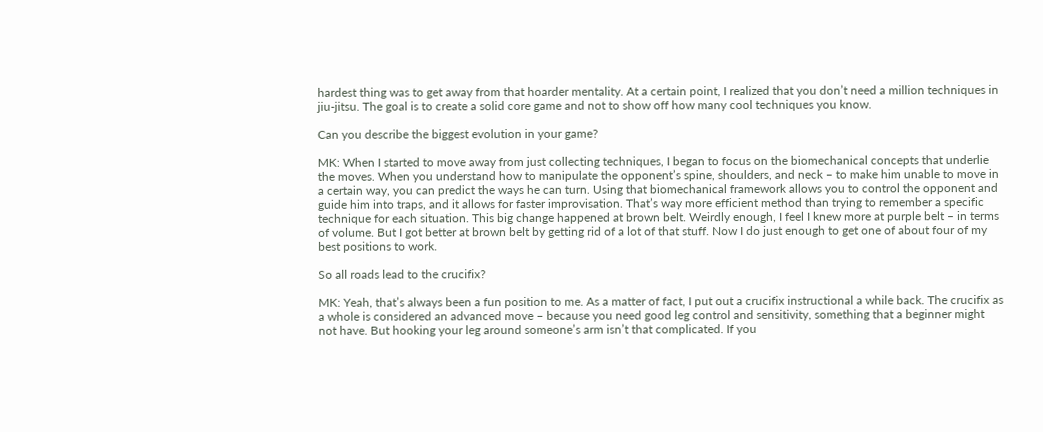hardest thing was to get away from that hoarder mentality. At a certain point, I realized that you don’t need a million techniques in jiu-jitsu. The goal is to create a solid core game and not to show off how many cool techniques you know.

Can you describe the biggest evolution in your game?

MK: When I started to move away from just collecting techniques, I began to focus on the biomechanical concepts that underlie the moves. When you understand how to manipulate the opponent’s spine, shoulders, and neck – to make him unable to move in a certain way, you can predict the ways he can turn. Using that biomechanical framework allows you to control the opponent and guide him into traps, and it allows for faster improvisation. That’s way more efficient method than trying to remember a specific technique for each situation. This big change happened at brown belt. Weirdly enough, I feel I knew more at purple belt – in terms of volume. But I got better at brown belt by getting rid of a lot of that stuff. Now I do just enough to get one of about four of my best positions to work.

So all roads lead to the crucifix?

MK: Yeah, that’s always been a fun position to me. As a matter of fact, I put out a crucifix instructional a while back. The crucifix as a whole is considered an advanced move – because you need good leg control and sensitivity, something that a beginner might not have. But hooking your leg around someone’s arm isn’t that complicated. If you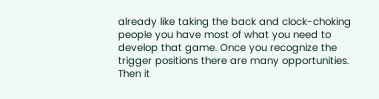already like taking the back and clock-choking people you have most of what you need to develop that game. Once you recognize the trigger positions there are many opportunities. Then it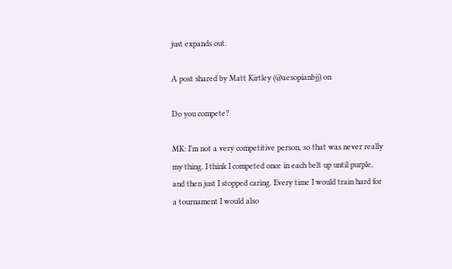just expands out.

A post shared by Matt Kirtley (@aesopianbjj) on

Do you compete?

MK: I’m not a very competitive person, so that was never really my thing. I think I competed once in each belt up until purple, and then just I stopped caring. Every time I would train hard for a tournament I would also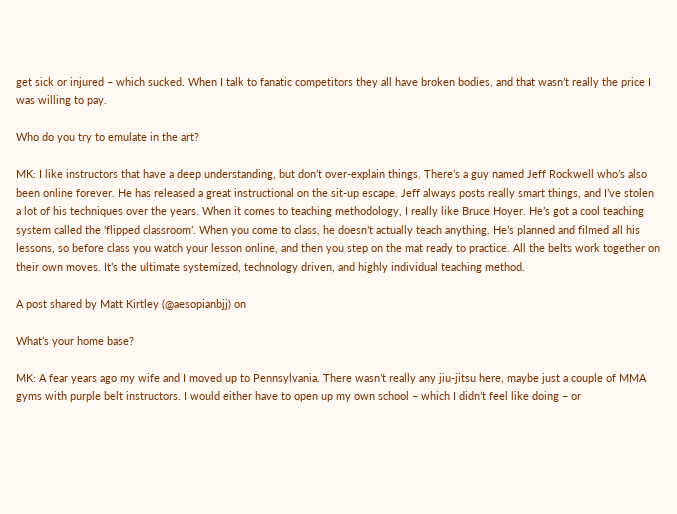get sick or injured – which sucked. When I talk to fanatic competitors they all have broken bodies, and that wasn’t really the price I was willing to pay.

Who do you try to emulate in the art?

MK: I like instructors that have a deep understanding, but don’t over-explain things. There’s a guy named Jeff Rockwell who’s also been online forever. He has released a great instructional on the sit-up escape. Jeff always posts really smart things, and I’ve stolen a lot of his techniques over the years. When it comes to teaching methodology, I really like Bruce Hoyer. He’s got a cool teaching system called the ‘flipped classroom’. When you come to class, he doesn’t actually teach anything. He’s planned and filmed all his lessons, so before class you watch your lesson online, and then you step on the mat ready to practice. All the belts work together on their own moves. It’s the ultimate systemized, technology driven, and highly individual teaching method.

A post shared by Matt Kirtley (@aesopianbjj) on

What’s your home base?

MK: A fear years ago my wife and I moved up to Pennsylvania. There wasn’t really any jiu-jitsu here, maybe just a couple of MMA gyms with purple belt instructors. I would either have to open up my own school – which I didn’t feel like doing – or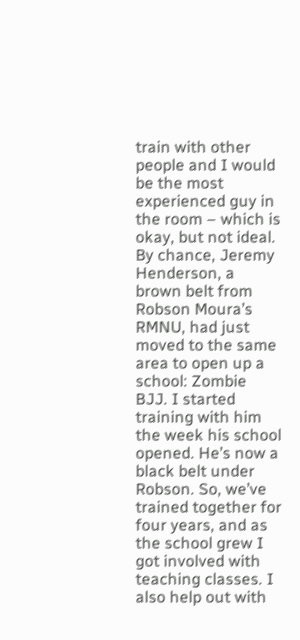train with other people and I would be the most experienced guy in the room – which is okay, but not ideal. By chance, Jeremy Henderson, a brown belt from Robson Moura’s RMNU, had just moved to the same area to open up a school: Zombie BJJ. I started training with him the week his school opened. He’s now a black belt under Robson. So, we’ve trained together for four years, and as the school grew I got involved with teaching classes. I also help out with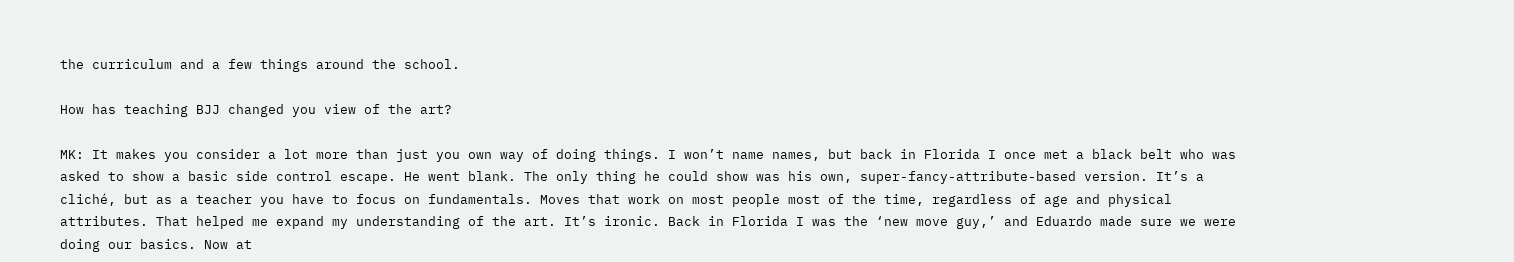the curriculum and a few things around the school.

How has teaching BJJ changed you view of the art?

MK: It makes you consider a lot more than just you own way of doing things. I won’t name names, but back in Florida I once met a black belt who was asked to show a basic side control escape. He went blank. The only thing he could show was his own, super-fancy-attribute-based version. It’s a cliché, but as a teacher you have to focus on fundamentals. Moves that work on most people most of the time, regardless of age and physical attributes. That helped me expand my understanding of the art. It’s ironic. Back in Florida I was the ‘new move guy,’ and Eduardo made sure we were doing our basics. Now at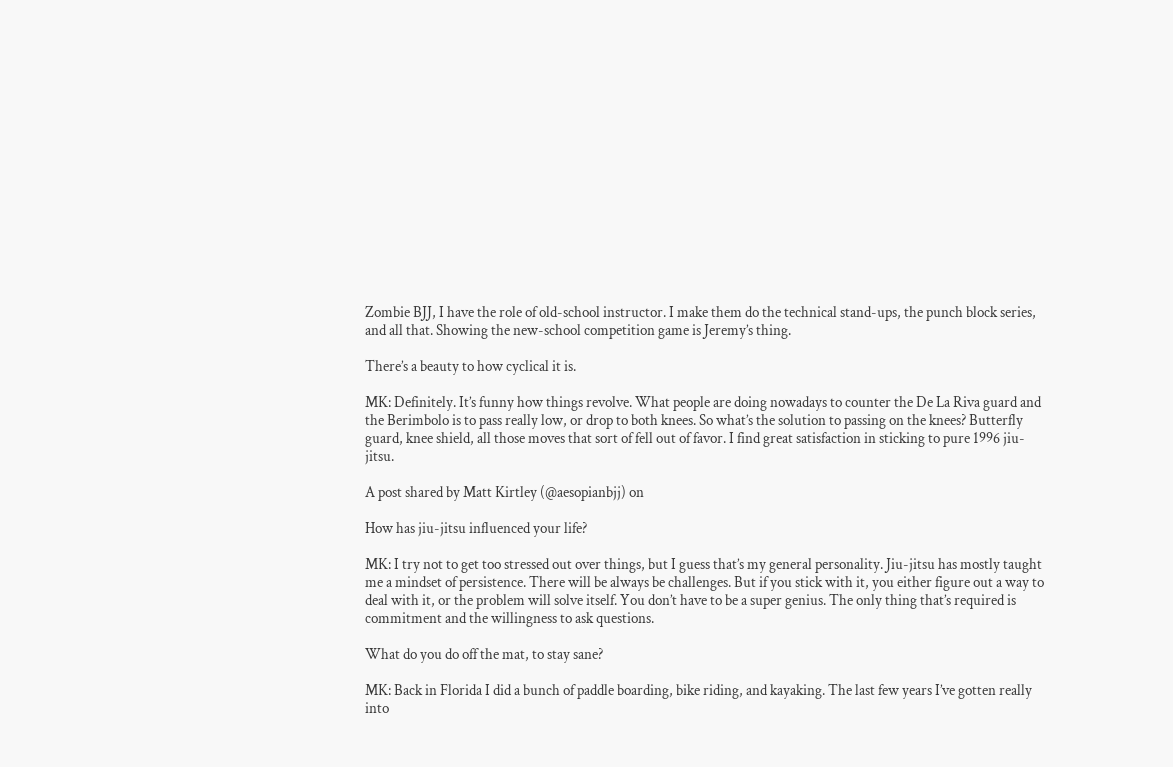Zombie BJJ, I have the role of old-school instructor. I make them do the technical stand-ups, the punch block series, and all that. Showing the new-school competition game is Jeremy’s thing.

There’s a beauty to how cyclical it is.

MK: Definitely. It’s funny how things revolve. What people are doing nowadays to counter the De La Riva guard and the Berimbolo is to pass really low, or drop to both knees. So what’s the solution to passing on the knees? Butterfly guard, knee shield, all those moves that sort of fell out of favor. I find great satisfaction in sticking to pure 1996 jiu-jitsu.

A post shared by Matt Kirtley (@aesopianbjj) on

How has jiu-jitsu influenced your life?

MK: I try not to get too stressed out over things, but I guess that’s my general personality. Jiu-jitsu has mostly taught me a mindset of persistence. There will be always be challenges. But if you stick with it, you either figure out a way to deal with it, or the problem will solve itself. You don’t have to be a super genius. The only thing that’s required is commitment and the willingness to ask questions.

What do you do off the mat, to stay sane?

MK: Back in Florida I did a bunch of paddle boarding, bike riding, and kayaking. The last few years I’ve gotten really into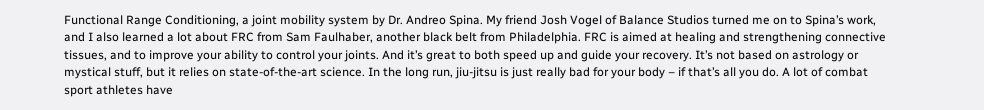Functional Range Conditioning, a joint mobility system by Dr. Andreo Spina. My friend Josh Vogel of Balance Studios turned me on to Spina’s work, and I also learned a lot about FRC from Sam Faulhaber, another black belt from Philadelphia. FRC is aimed at healing and strengthening connective tissues, and to improve your ability to control your joints. And it’s great to both speed up and guide your recovery. It’s not based on astrology or mystical stuff, but it relies on state-of-the-art science. In the long run, jiu-jitsu is just really bad for your body – if that’s all you do. A lot of combat sport athletes have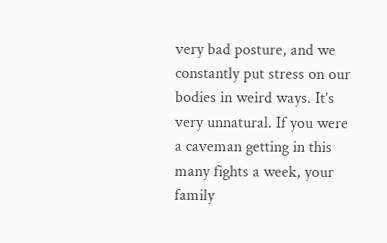very bad posture, and we constantly put stress on our bodies in weird ways. It’s very unnatural. If you were a caveman getting in this many fights a week, your family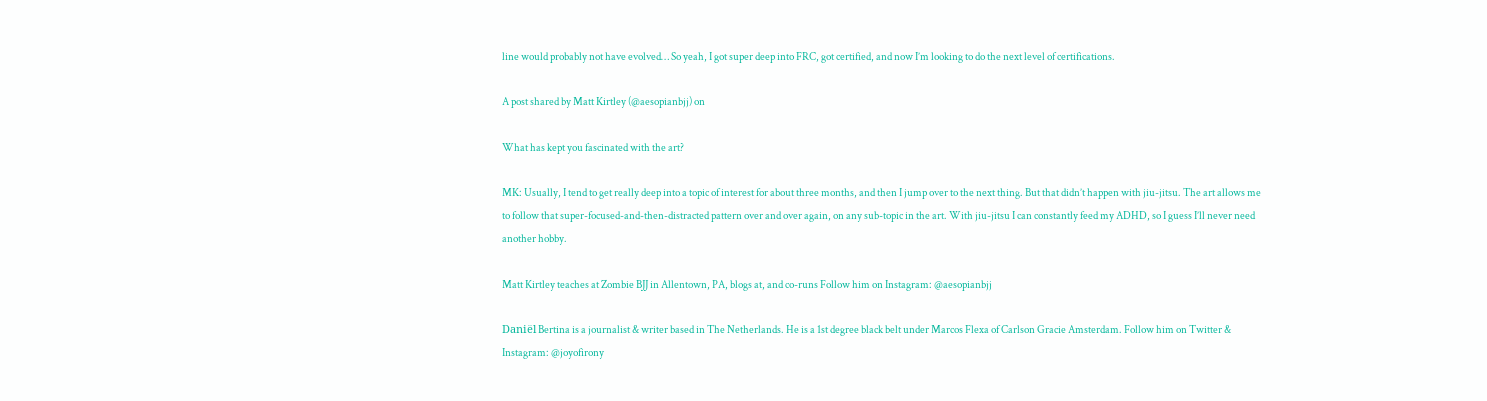line would probably not have evolved… So yeah, I got super deep into FRC, got certified, and now I’m looking to do the next level of certifications.

A post shared by Matt Kirtley (@aesopianbjj) on

What has kept you fascinated with the art?

MK: Usually, I tend to get really deep into a topic of interest for about three months, and then I jump over to the next thing. But that didn’t happen with jiu-jitsu. The art allows me to follow that super-focused-and-then-distracted pattern over and over again, on any sub-topic in the art. With jiu-jitsu I can constantly feed my ADHD, so I guess I’ll never need another hobby.

Matt Kirtley teaches at Zombie BJJ in Allentown, PA, blogs at, and co-runs Follow him on Instagram: @aesopianbjj

Daniël Bertina is a journalist & writer based in The Netherlands. He is a 1st degree black belt under Marcos Flexa of Carlson Gracie Amsterdam. Follow him on Twitter & Instagram: @joyofirony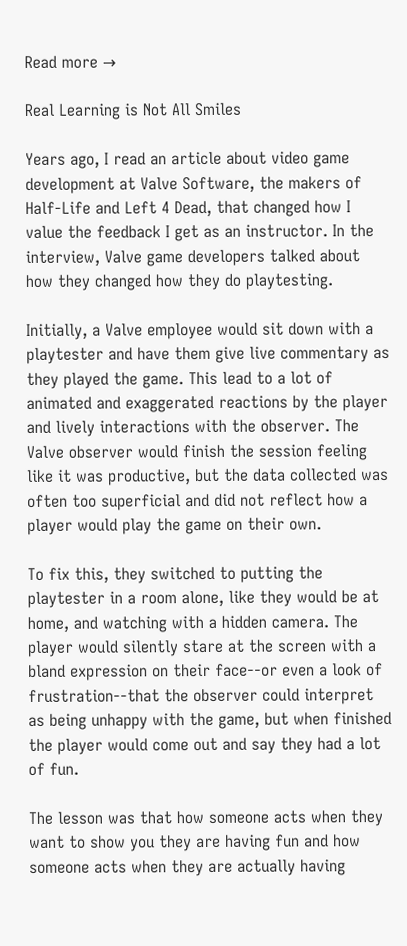Read more →

Real Learning is Not All Smiles

Years ago, I read an article about video game development at Valve Software, the makers of Half-Life and Left 4 Dead, that changed how I value the feedback I get as an instructor. In the interview, Valve game developers talked about how they changed how they do playtesting.

Initially, a Valve employee would sit down with a playtester and have them give live commentary as they played the game. This lead to a lot of animated and exaggerated reactions by the player and lively interactions with the observer. The Valve observer would finish the session feeling like it was productive, but the data collected was often too superficial and did not reflect how a player would play the game on their own.

To fix this, they switched to putting the playtester in a room alone, like they would be at home, and watching with a hidden camera. The player would silently stare at the screen with a bland expression on their face--or even a look of frustration--that the observer could interpret as being unhappy with the game, but when finished the player would come out and say they had a lot of fun.

The lesson was that how someone acts when they want to show you they are having fun and how someone acts when they are actually having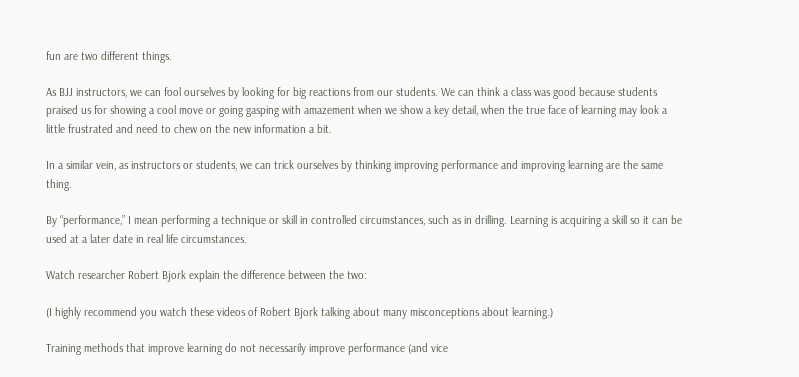fun are two different things.

As BJJ instructors, we can fool ourselves by looking for big reactions from our students. We can think a class was good because students praised us for showing a cool move or going gasping with amazement when we show a key detail, when the true face of learning may look a little frustrated and need to chew on the new information a bit.

In a similar vein, as instructors or students, we can trick ourselves by thinking improving performance and improving learning are the same thing.

By “performance,” I mean performing a technique or skill in controlled circumstances, such as in drilling. Learning is acquiring a skill so it can be used at a later date in real life circumstances.

Watch researcher Robert Bjork explain the difference between the two:

(I highly recommend you watch these videos of Robert Bjork talking about many misconceptions about learning.)

Training methods that improve learning do not necessarily improve performance (and vice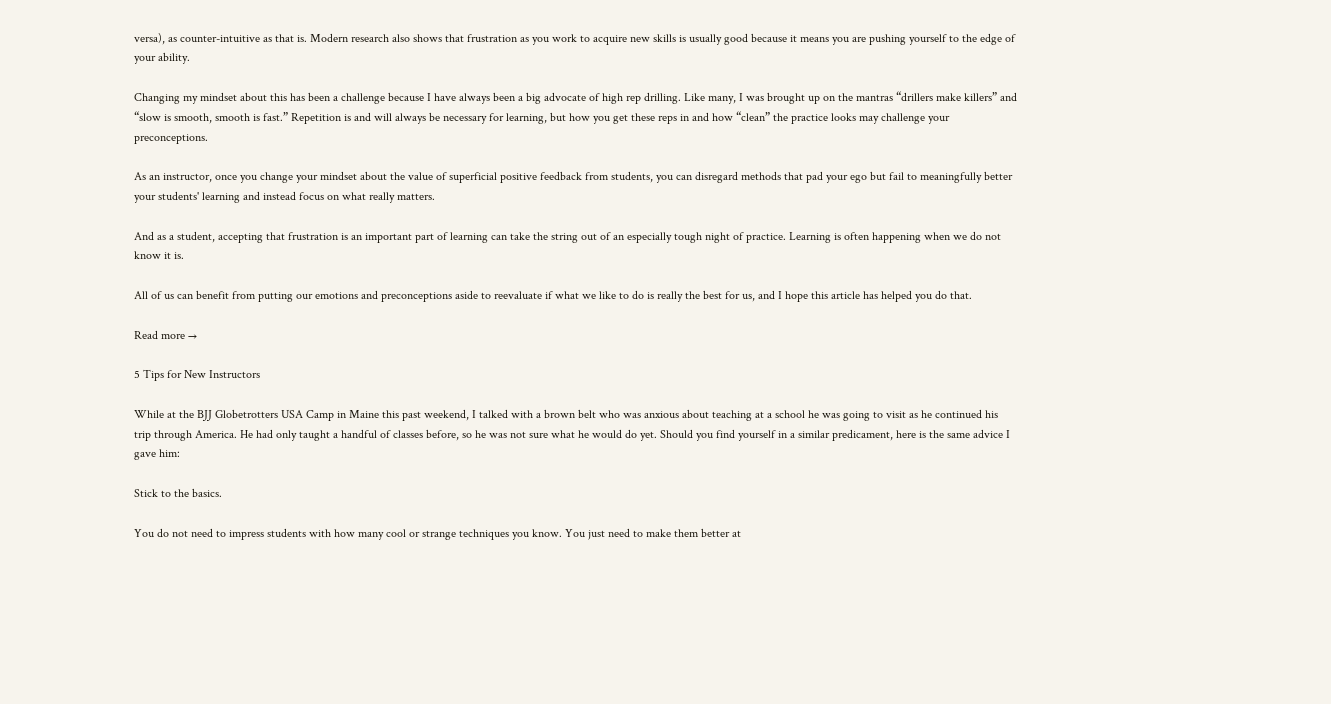versa), as counter-intuitive as that is. Modern research also shows that frustration as you work to acquire new skills is usually good because it means you are pushing yourself to the edge of your ability.

Changing my mindset about this has been a challenge because I have always been a big advocate of high rep drilling. Like many, I was brought up on the mantras “drillers make killers” and “slow is smooth, smooth is fast.” Repetition is and will always be necessary for learning, but how you get these reps in and how “clean” the practice looks may challenge your preconceptions.

As an instructor, once you change your mindset about the value of superficial positive feedback from students, you can disregard methods that pad your ego but fail to meaningfully better your students' learning and instead focus on what really matters.

And as a student, accepting that frustration is an important part of learning can take the string out of an especially tough night of practice. Learning is often happening when we do not know it is.

All of us can benefit from putting our emotions and preconceptions aside to reevaluate if what we like to do is really the best for us, and I hope this article has helped you do that.

Read more →

5 Tips for New Instructors

While at the BJJ Globetrotters USA Camp in Maine this past weekend, I talked with a brown belt who was anxious about teaching at a school he was going to visit as he continued his trip through America. He had only taught a handful of classes before, so he was not sure what he would do yet. Should you find yourself in a similar predicament, here is the same advice I gave him:

Stick to the basics.

You do not need to impress students with how many cool or strange techniques you know. You just need to make them better at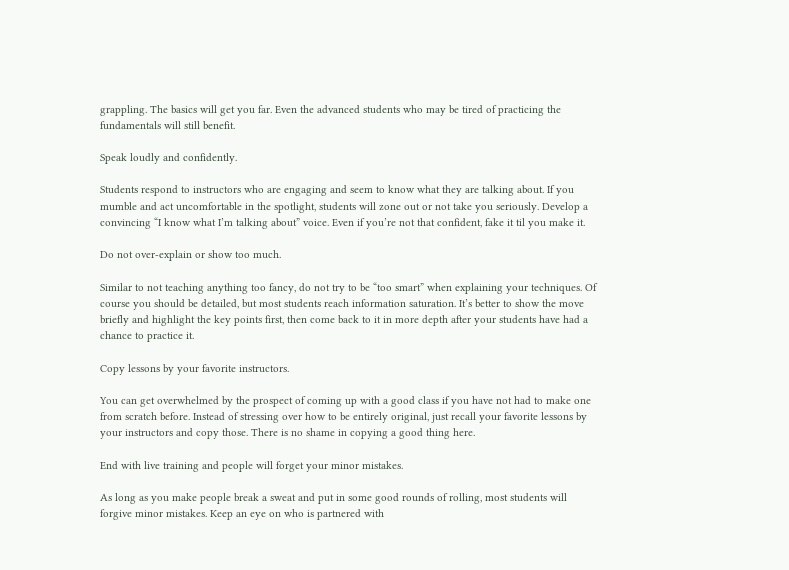grappling. The basics will get you far. Even the advanced students who may be tired of practicing the fundamentals will still benefit.

Speak loudly and confidently.

Students respond to instructors who are engaging and seem to know what they are talking about. If you mumble and act uncomfortable in the spotlight, students will zone out or not take you seriously. Develop a convincing “I know what I’m talking about” voice. Even if you’re not that confident, fake it til you make it.

Do not over-explain or show too much.

Similar to not teaching anything too fancy, do not try to be “too smart” when explaining your techniques. Of course you should be detailed, but most students reach information saturation. It’s better to show the move briefly and highlight the key points first, then come back to it in more depth after your students have had a chance to practice it.

Copy lessons by your favorite instructors.

You can get overwhelmed by the prospect of coming up with a good class if you have not had to make one from scratch before. Instead of stressing over how to be entirely original, just recall your favorite lessons by your instructors and copy those. There is no shame in copying a good thing here.

End with live training and people will forget your minor mistakes.

As long as you make people break a sweat and put in some good rounds of rolling, most students will forgive minor mistakes. Keep an eye on who is partnered with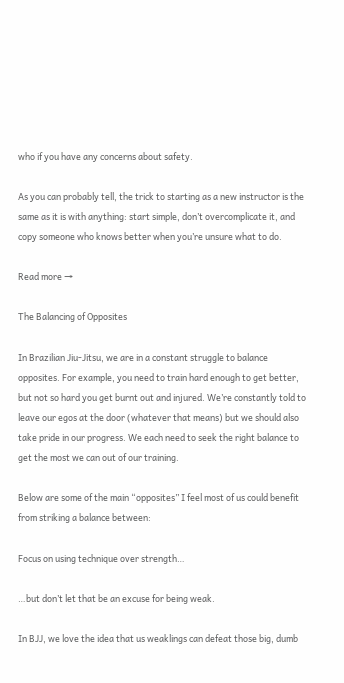who if you have any concerns about safety.

As you can probably tell, the trick to starting as a new instructor is the same as it is with anything: start simple, don’t overcomplicate it, and copy someone who knows better when you’re unsure what to do.

Read more →

The Balancing of Opposites

In Brazilian Jiu-Jitsu, we are in a constant struggle to balance opposites. For example, you need to train hard enough to get better, but not so hard you get burnt out and injured. We’re constantly told to leave our egos at the door (whatever that means) but we should also take pride in our progress. We each need to seek the right balance to get the most we can out of our training.

Below are some of the main “opposites” I feel most of us could benefit from striking a balance between:

Focus on using technique over strength…

…but don’t let that be an excuse for being weak.

In BJJ, we love the idea that us weaklings can defeat those big, dumb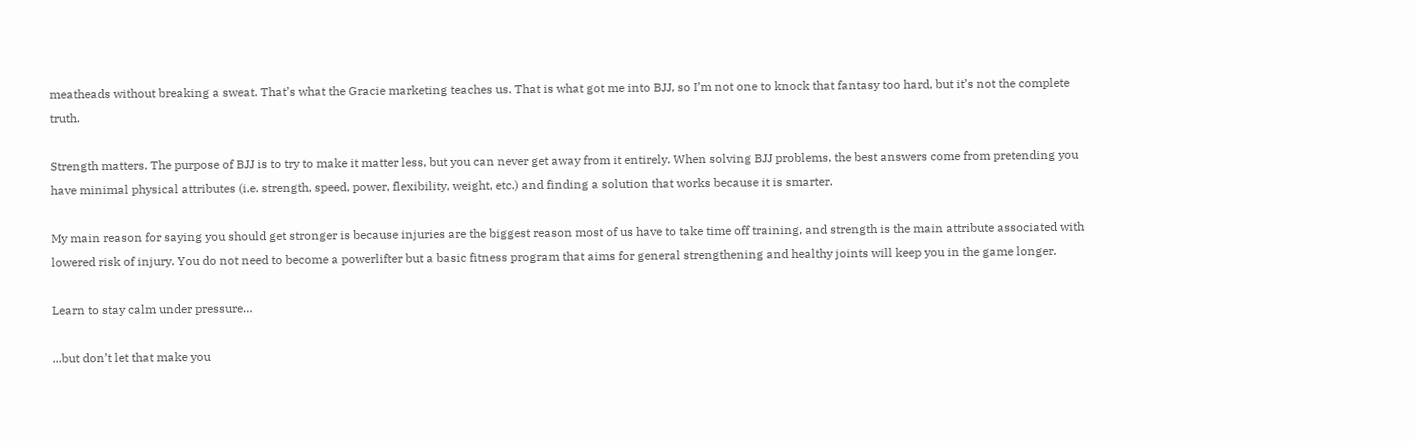meatheads without breaking a sweat. That’s what the Gracie marketing teaches us. That is what got me into BJJ, so I’m not one to knock that fantasy too hard, but it’s not the complete truth.

Strength matters. The purpose of BJJ is to try to make it matter less, but you can never get away from it entirely. When solving BJJ problems, the best answers come from pretending you have minimal physical attributes (i.e. strength, speed, power, flexibility, weight, etc.) and finding a solution that works because it is smarter.

My main reason for saying you should get stronger is because injuries are the biggest reason most of us have to take time off training, and strength is the main attribute associated with lowered risk of injury. You do not need to become a powerlifter but a basic fitness program that aims for general strengthening and healthy joints will keep you in the game longer.

Learn to stay calm under pressure…

...but don’t let that make you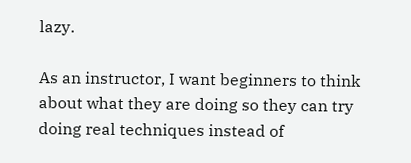lazy.

As an instructor, I want beginners to think about what they are doing so they can try doing real techniques instead of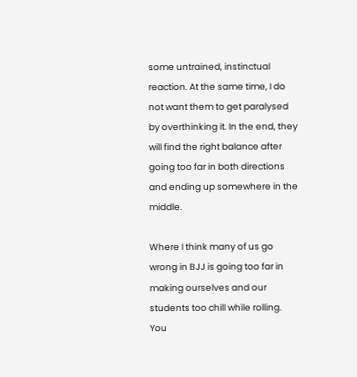some untrained, instinctual reaction. At the same time, I do not want them to get paralysed by overthinking it. In the end, they will find the right balance after going too far in both directions and ending up somewhere in the middle.

Where I think many of us go wrong in BJJ is going too far in making ourselves and our students too chill while rolling. You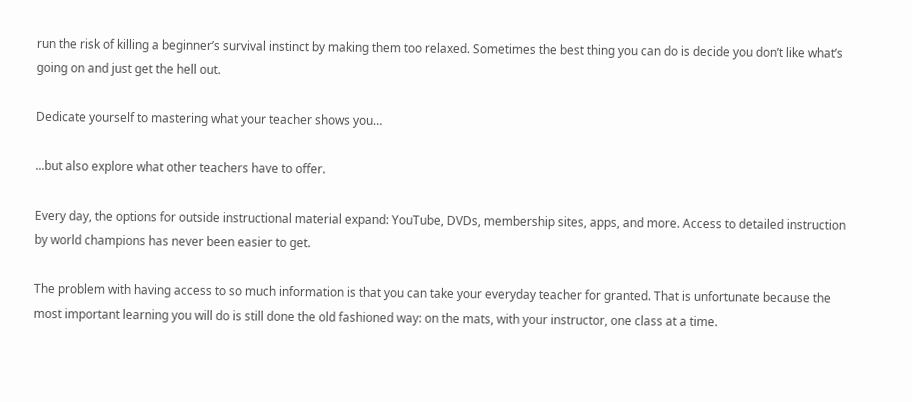run the risk of killing a beginner’s survival instinct by making them too relaxed. Sometimes the best thing you can do is decide you don’t like what’s going on and just get the hell out.

Dedicate yourself to mastering what your teacher shows you…

...but also explore what other teachers have to offer.

Every day, the options for outside instructional material expand: YouTube, DVDs, membership sites, apps, and more. Access to detailed instruction by world champions has never been easier to get.

The problem with having access to so much information is that you can take your everyday teacher for granted. That is unfortunate because the most important learning you will do is still done the old fashioned way: on the mats, with your instructor, one class at a time.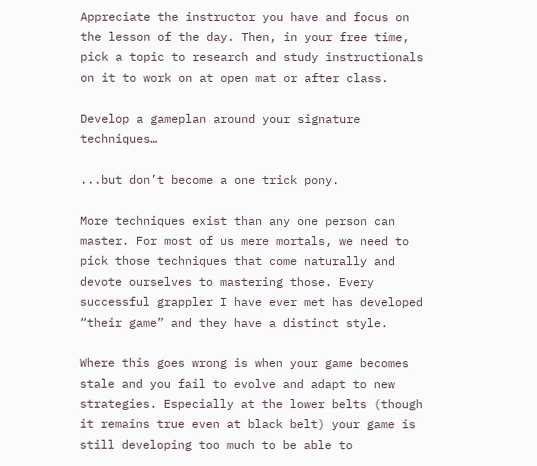Appreciate the instructor you have and focus on the lesson of the day. Then, in your free time, pick a topic to research and study instructionals on it to work on at open mat or after class.

Develop a gameplan around your signature techniques…

...but don’t become a one trick pony.

More techniques exist than any one person can master. For most of us mere mortals, we need to pick those techniques that come naturally and devote ourselves to mastering those. Every successful grappler I have ever met has developed “their game” and they have a distinct style.

Where this goes wrong is when your game becomes stale and you fail to evolve and adapt to new strategies. Especially at the lower belts (though it remains true even at black belt) your game is still developing too much to be able to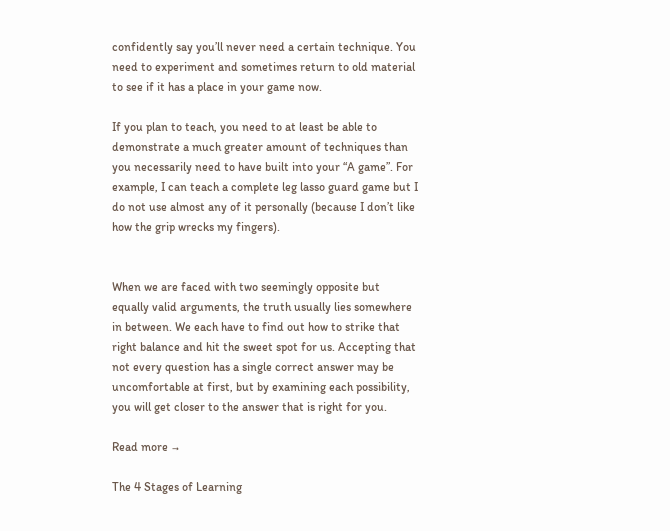confidently say you’ll never need a certain technique. You need to experiment and sometimes return to old material to see if it has a place in your game now.

If you plan to teach, you need to at least be able to demonstrate a much greater amount of techniques than you necessarily need to have built into your “A game”. For example, I can teach a complete leg lasso guard game but I do not use almost any of it personally (because I don’t like how the grip wrecks my fingers).


When we are faced with two seemingly opposite but equally valid arguments, the truth usually lies somewhere in between. We each have to find out how to strike that right balance and hit the sweet spot for us. Accepting that not every question has a single correct answer may be uncomfortable at first, but by examining each possibility, you will get closer to the answer that is right for you.

Read more →

The 4 Stages of Learning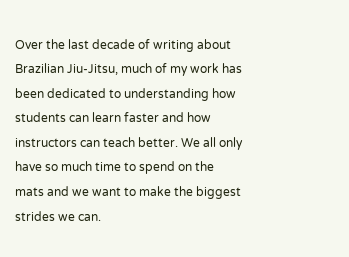Over the last decade of writing about Brazilian Jiu-Jitsu, much of my work has been dedicated to understanding how students can learn faster and how instructors can teach better. We all only have so much time to spend on the mats and we want to make the biggest strides we can.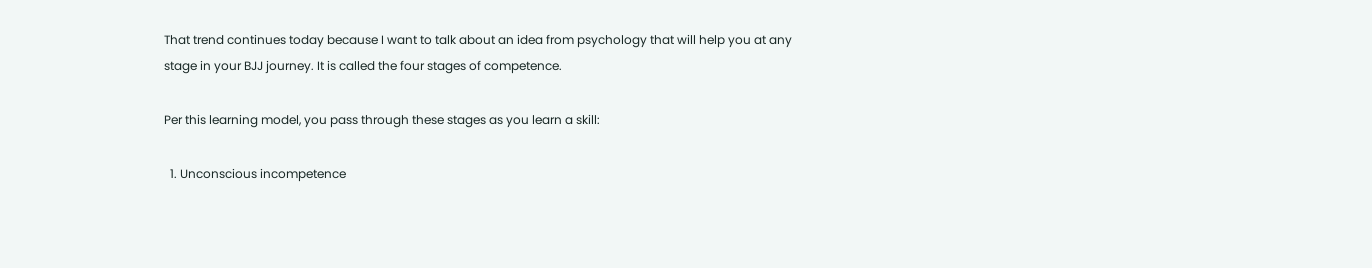That trend continues today because I want to talk about an idea from psychology that will help you at any stage in your BJJ journey. It is called the four stages of competence.

Per this learning model, you pass through these stages as you learn a skill:

  1. Unconscious incompetence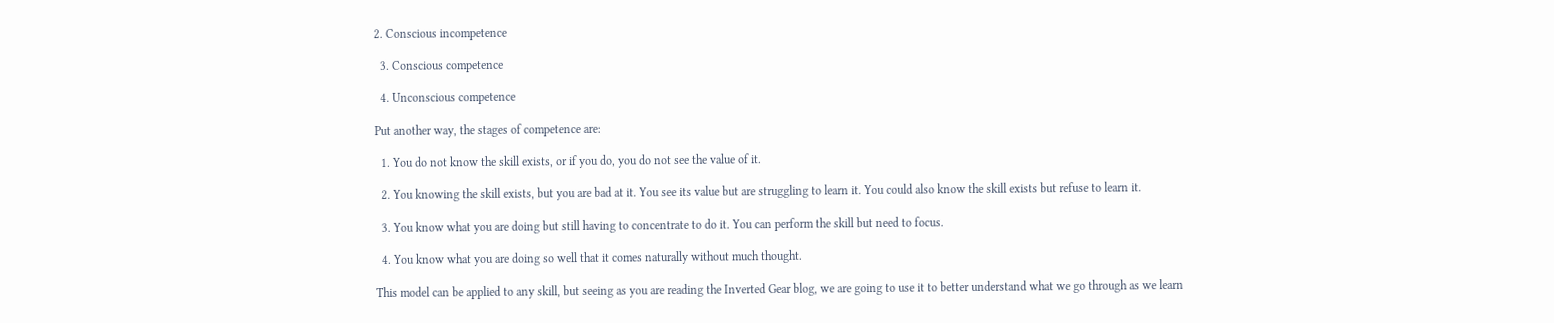2. Conscious incompetence

  3. Conscious competence

  4. Unconscious competence

Put another way, the stages of competence are:

  1. You do not know the skill exists, or if you do, you do not see the value of it.

  2. You knowing the skill exists, but you are bad at it. You see its value but are struggling to learn it. You could also know the skill exists but refuse to learn it.

  3. You know what you are doing but still having to concentrate to do it. You can perform the skill but need to focus.

  4. You know what you are doing so well that it comes naturally without much thought.

This model can be applied to any skill, but seeing as you are reading the Inverted Gear blog, we are going to use it to better understand what we go through as we learn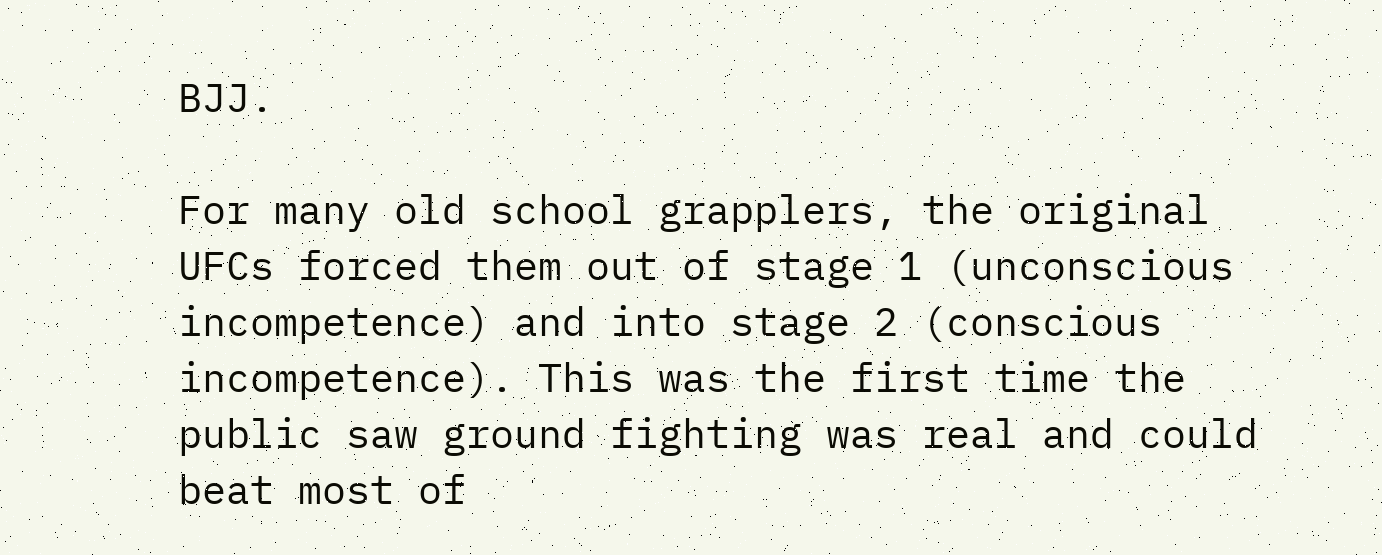BJJ.

For many old school grapplers, the original UFCs forced them out of stage 1 (unconscious incompetence) and into stage 2 (conscious incompetence). This was the first time the public saw ground fighting was real and could beat most of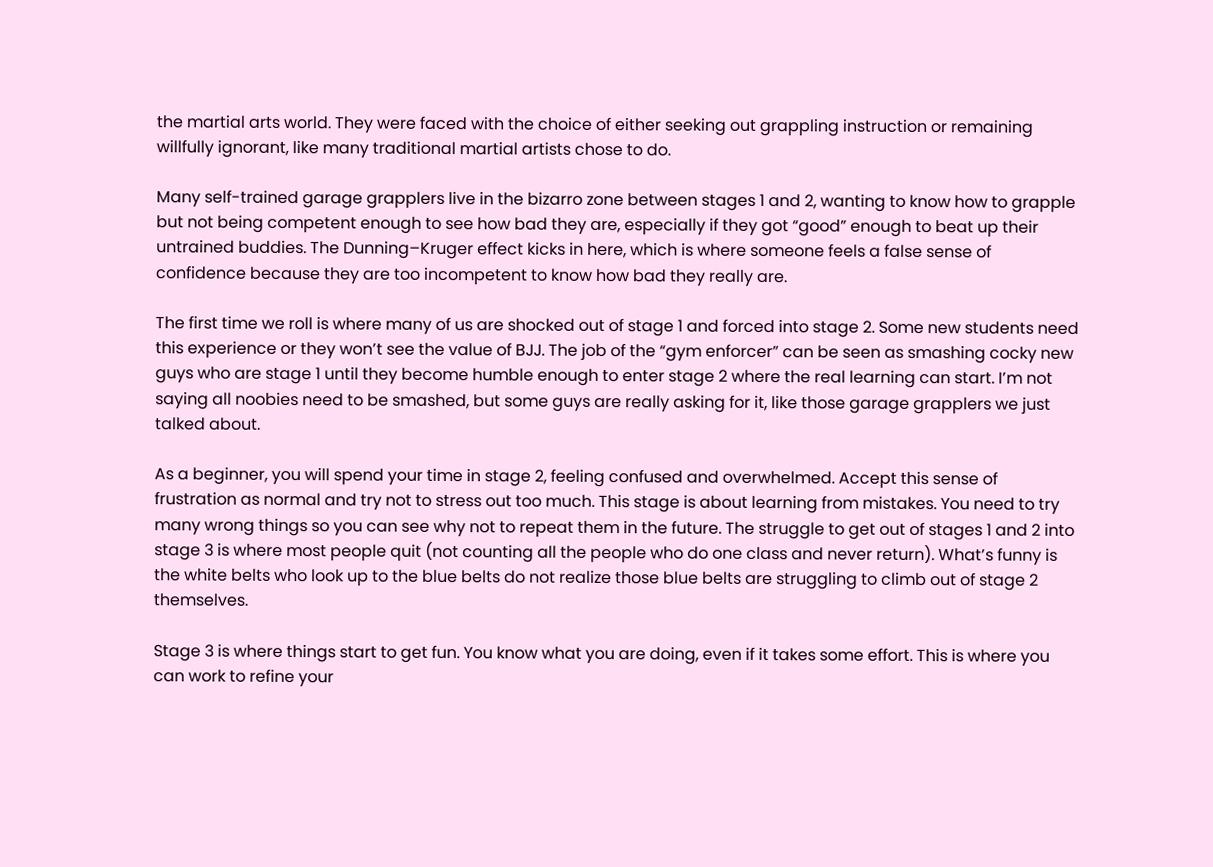the martial arts world. They were faced with the choice of either seeking out grappling instruction or remaining willfully ignorant, like many traditional martial artists chose to do.

Many self-trained garage grapplers live in the bizarro zone between stages 1 and 2, wanting to know how to grapple but not being competent enough to see how bad they are, especially if they got “good” enough to beat up their untrained buddies. The Dunning–Kruger effect kicks in here, which is where someone feels a false sense of confidence because they are too incompetent to know how bad they really are.

The first time we roll is where many of us are shocked out of stage 1 and forced into stage 2. Some new students need this experience or they won’t see the value of BJJ. The job of the “gym enforcer” can be seen as smashing cocky new guys who are stage 1 until they become humble enough to enter stage 2 where the real learning can start. I’m not saying all noobies need to be smashed, but some guys are really asking for it, like those garage grapplers we just talked about.

As a beginner, you will spend your time in stage 2, feeling confused and overwhelmed. Accept this sense of frustration as normal and try not to stress out too much. This stage is about learning from mistakes. You need to try many wrong things so you can see why not to repeat them in the future. The struggle to get out of stages 1 and 2 into stage 3 is where most people quit (not counting all the people who do one class and never return). What’s funny is the white belts who look up to the blue belts do not realize those blue belts are struggling to climb out of stage 2 themselves.

Stage 3 is where things start to get fun. You know what you are doing, even if it takes some effort. This is where you can work to refine your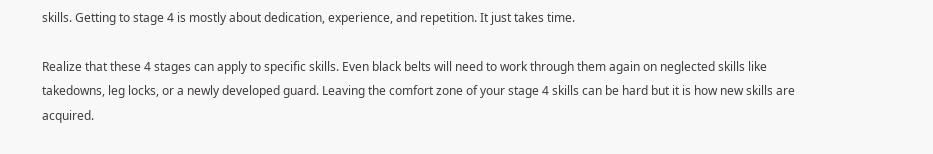skills. Getting to stage 4 is mostly about dedication, experience, and repetition. It just takes time.

Realize that these 4 stages can apply to specific skills. Even black belts will need to work through them again on neglected skills like takedowns, leg locks, or a newly developed guard. Leaving the comfort zone of your stage 4 skills can be hard but it is how new skills are acquired.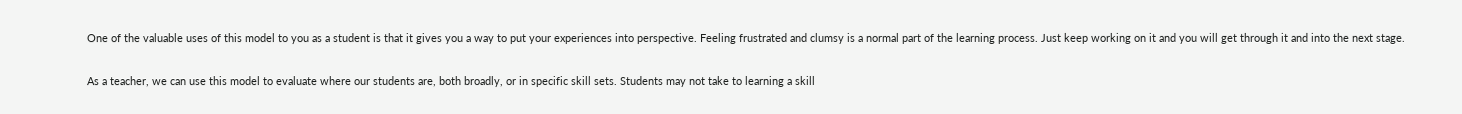One of the valuable uses of this model to you as a student is that it gives you a way to put your experiences into perspective. Feeling frustrated and clumsy is a normal part of the learning process. Just keep working on it and you will get through it and into the next stage.

As a teacher, we can use this model to evaluate where our students are, both broadly, or in specific skill sets. Students may not take to learning a skill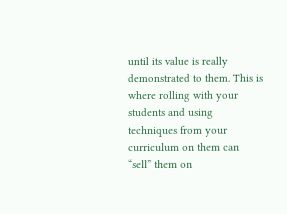until its value is really demonstrated to them. This is where rolling with your students and using techniques from your curriculum on them can “sell” them on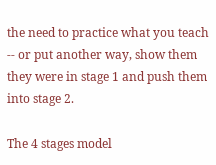the need to practice what you teach -- or put another way, show them they were in stage 1 and push them into stage 2.

The 4 stages model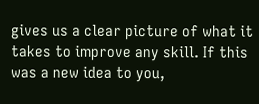gives us a clear picture of what it takes to improve any skill. If this was a new idea to you,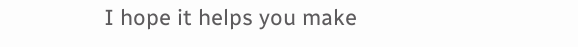I hope it helps you make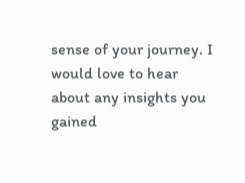sense of your journey. I would love to hear about any insights you gained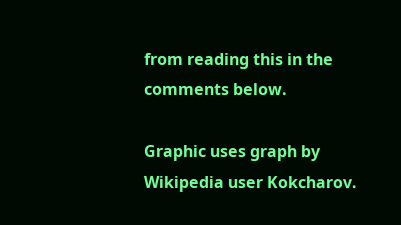from reading this in the comments below.

Graphic uses graph by Wikipedia user Kokcharov.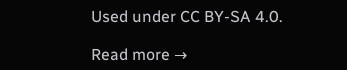Used under CC BY-SA 4.0.

Read more →